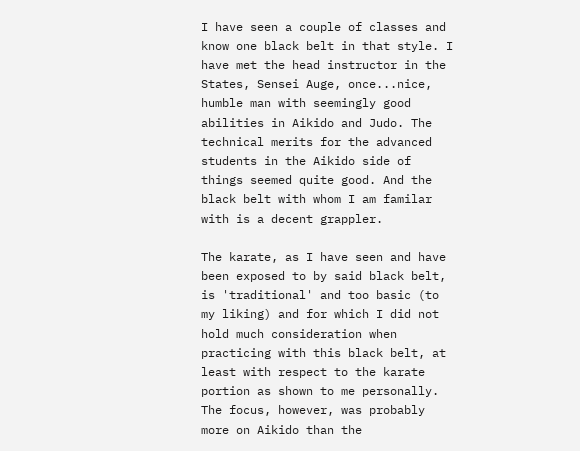I have seen a couple of classes and know one black belt in that style. I have met the head instructor in the States, Sensei Auge, once...nice, humble man with seemingly good abilities in Aikido and Judo. The technical merits for the advanced students in the Aikido side of things seemed quite good. And the black belt with whom I am familar with is a decent grappler.

The karate, as I have seen and have been exposed to by said black belt, is 'traditional' and too basic (to my liking) and for which I did not hold much consideration when practicing with this black belt, at least with respect to the karate portion as shown to me personally. The focus, however, was probably more on Aikido than the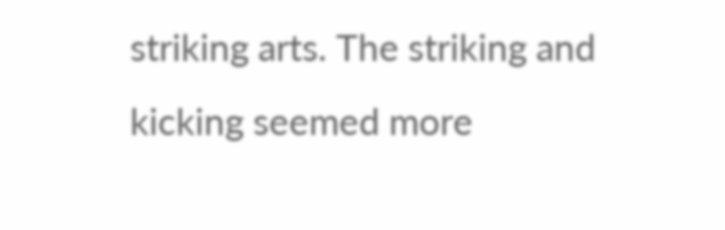striking arts. The striking and kicking seemed more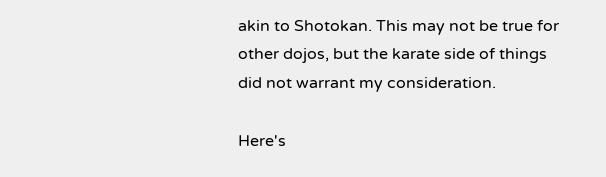akin to Shotokan. This may not be true for other dojos, but the karate side of things did not warrant my consideration.

Here's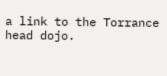a link to the Torrance head dojo.